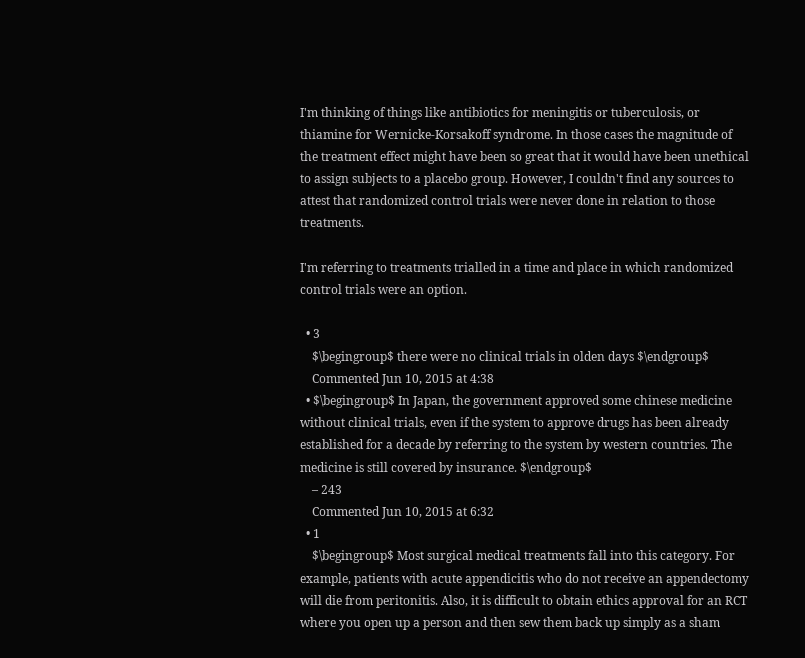I'm thinking of things like antibiotics for meningitis or tuberculosis, or thiamine for Wernicke-Korsakoff syndrome. In those cases the magnitude of the treatment effect might have been so great that it would have been unethical to assign subjects to a placebo group. However, I couldn't find any sources to attest that randomized control trials were never done in relation to those treatments.

I'm referring to treatments trialled in a time and place in which randomized control trials were an option.

  • 3
    $\begingroup$ there were no clinical trials in olden days $\endgroup$
    Commented Jun 10, 2015 at 4:38
  • $\begingroup$ In Japan, the government approved some chinese medicine without clinical trials, even if the system to approve drugs has been already established for a decade by referring to the system by western countries. The medicine is still covered by insurance. $\endgroup$
    – 243
    Commented Jun 10, 2015 at 6:32
  • 1
    $\begingroup$ Most surgical medical treatments fall into this category. For example, patients with acute appendicitis who do not receive an appendectomy will die from peritonitis. Also, it is difficult to obtain ethics approval for an RCT where you open up a person and then sew them back up simply as a sham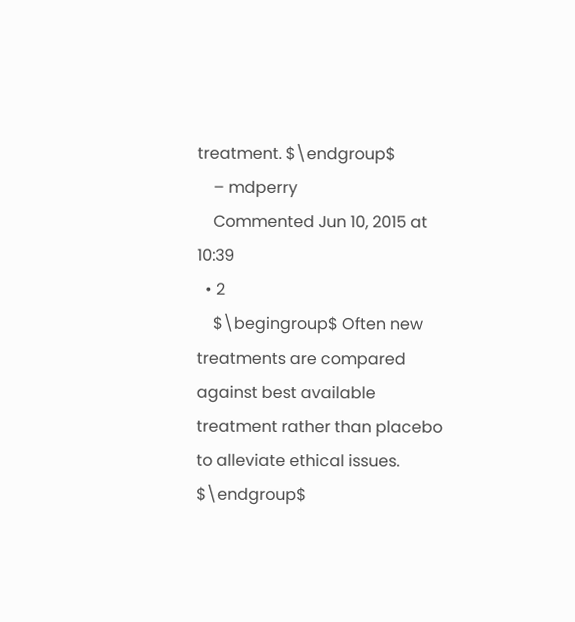treatment. $\endgroup$
    – mdperry
    Commented Jun 10, 2015 at 10:39
  • 2
    $\begingroup$ Often new treatments are compared against best available treatment rather than placebo to alleviate ethical issues. $\endgroup$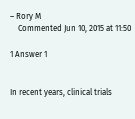– Rory M
    Commented Jun 10, 2015 at 11:50

1 Answer 1


In recent years, clinical trials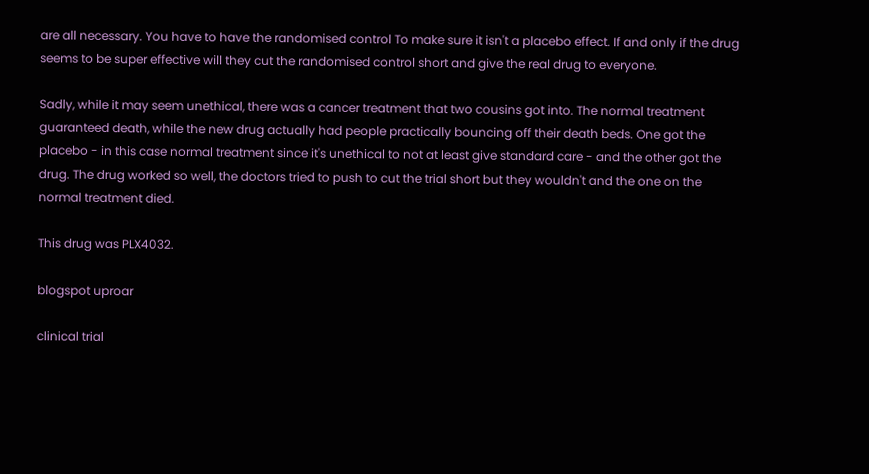are all necessary. You have to have the randomised control To make sure it isn't a placebo effect. If and only if the drug seems to be super effective will they cut the randomised control short and give the real drug to everyone.

Sadly, while it may seem unethical, there was a cancer treatment that two cousins got into. The normal treatment guaranteed death, while the new drug actually had people practically bouncing off their death beds. One got the placebo - in this case normal treatment since it's unethical to not at least give standard care - and the other got the drug. The drug worked so well, the doctors tried to push to cut the trial short but they wouldn't and the one on the normal treatment died.

This drug was PLX4032.

blogspot uproar

clinical trial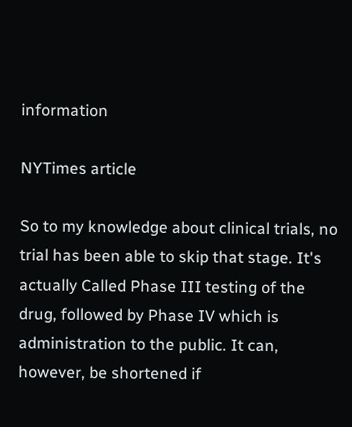information

NYTimes article

So to my knowledge about clinical trials, no trial has been able to skip that stage. It's actually Called Phase III testing of the drug, followed by Phase IV which is administration to the public. It can, however, be shortened if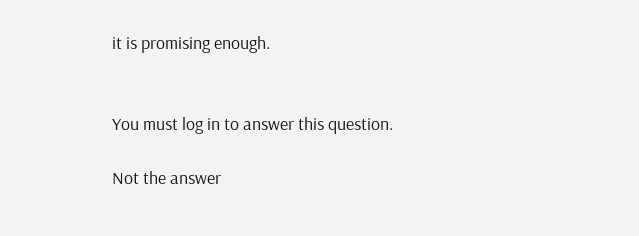it is promising enough.


You must log in to answer this question.

Not the answer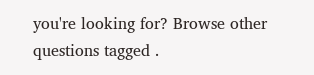you're looking for? Browse other questions tagged .